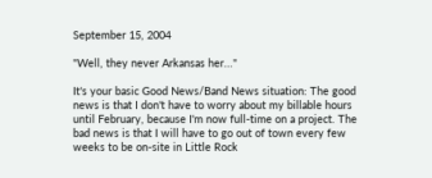September 15, 2004

"Well, they never Arkansas her..."

It's your basic Good News/Band News situation: The good news is that I don't have to worry about my billable hours until February, because I'm now full-time on a project. The bad news is that I will have to go out of town every few weeks to be on-site in Little Rock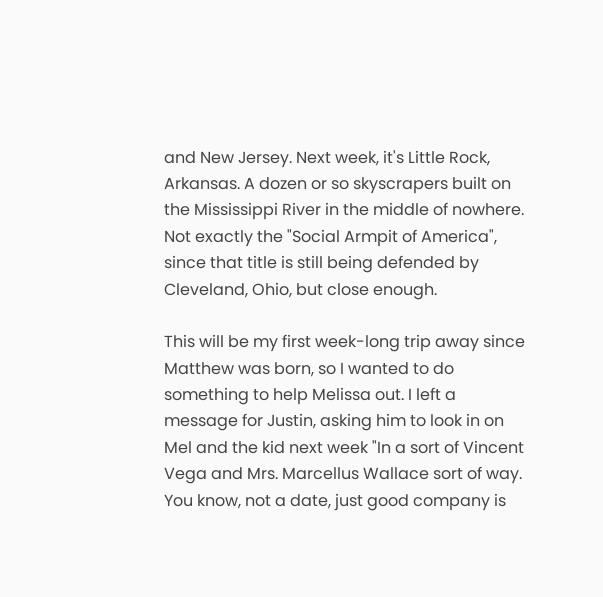and New Jersey. Next week, it's Little Rock, Arkansas. A dozen or so skyscrapers built on the Mississippi River in the middle of nowhere. Not exactly the "Social Armpit of America", since that title is still being defended by Cleveland, Ohio, but close enough.

This will be my first week-long trip away since Matthew was born, so I wanted to do something to help Melissa out. I left a message for Justin, asking him to look in on Mel and the kid next week "In a sort of Vincent Vega and Mrs. Marcellus Wallace sort of way. You know, not a date, just good company is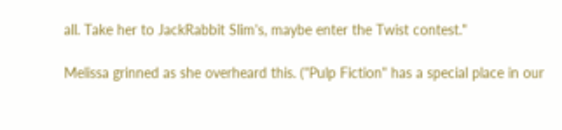all. Take her to JackRabbit Slim's, maybe enter the Twist contest."

Melissa grinned as she overheard this. ("Pulp Fiction" has a special place in our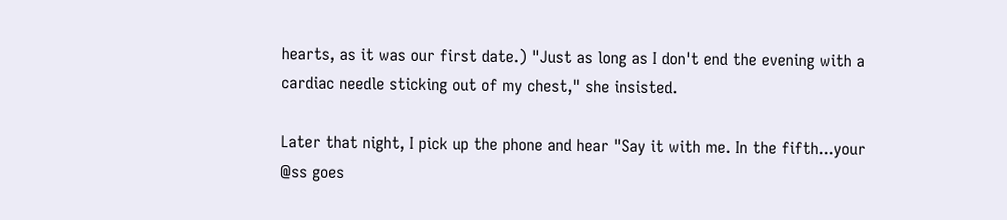hearts, as it was our first date.) "Just as long as I don't end the evening with a cardiac needle sticking out of my chest," she insisted.

Later that night, I pick up the phone and hear "Say it with me. In the fifth...your @ss goes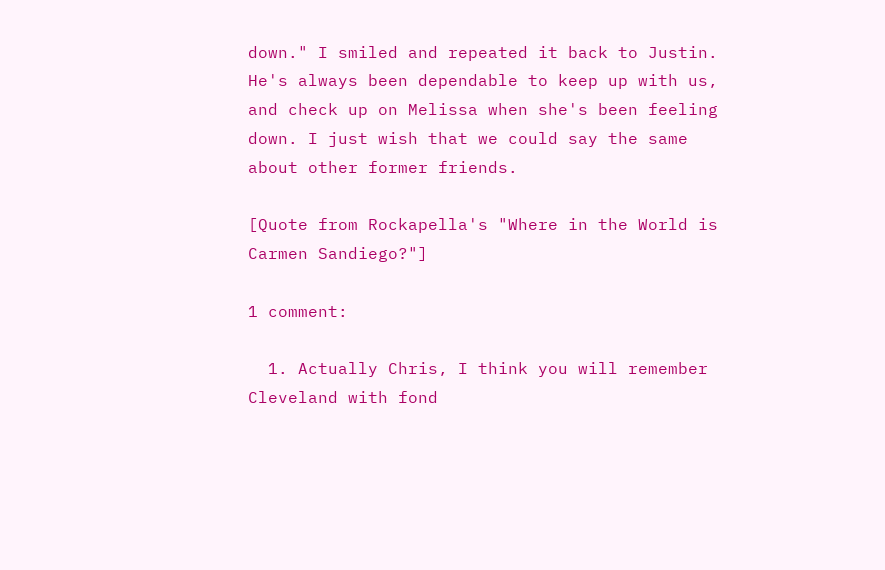down." I smiled and repeated it back to Justin. He's always been dependable to keep up with us, and check up on Melissa when she's been feeling down. I just wish that we could say the same about other former friends.

[Quote from Rockapella's "Where in the World is Carmen Sandiego?"]

1 comment:

  1. Actually Chris, I think you will remember Cleveland with fond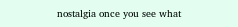nostalgia once you see what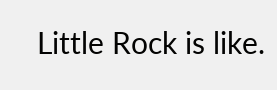Little Rock is like.